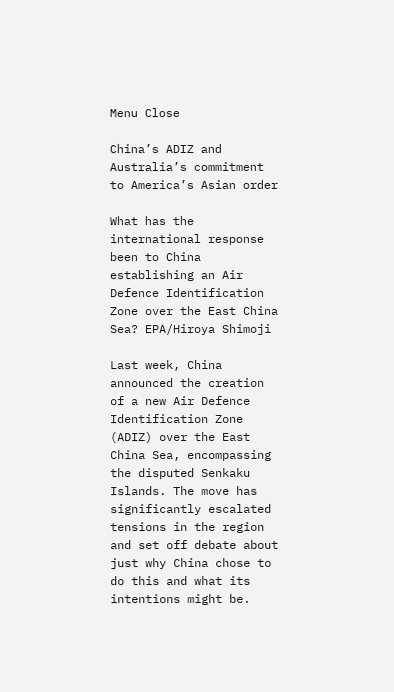Menu Close

China’s ADIZ and Australia’s commitment to America’s Asian order

What has the international response been to China establishing an Air Defence Identification Zone over the East China Sea? EPA/Hiroya Shimoji

Last week, China announced the creation of a new Air Defence Identification Zone (ADIZ) over the East China Sea, encompassing the disputed Senkaku Islands. The move has significantly escalated tensions in the region and set off debate about just why China chose to do this and what its intentions might be.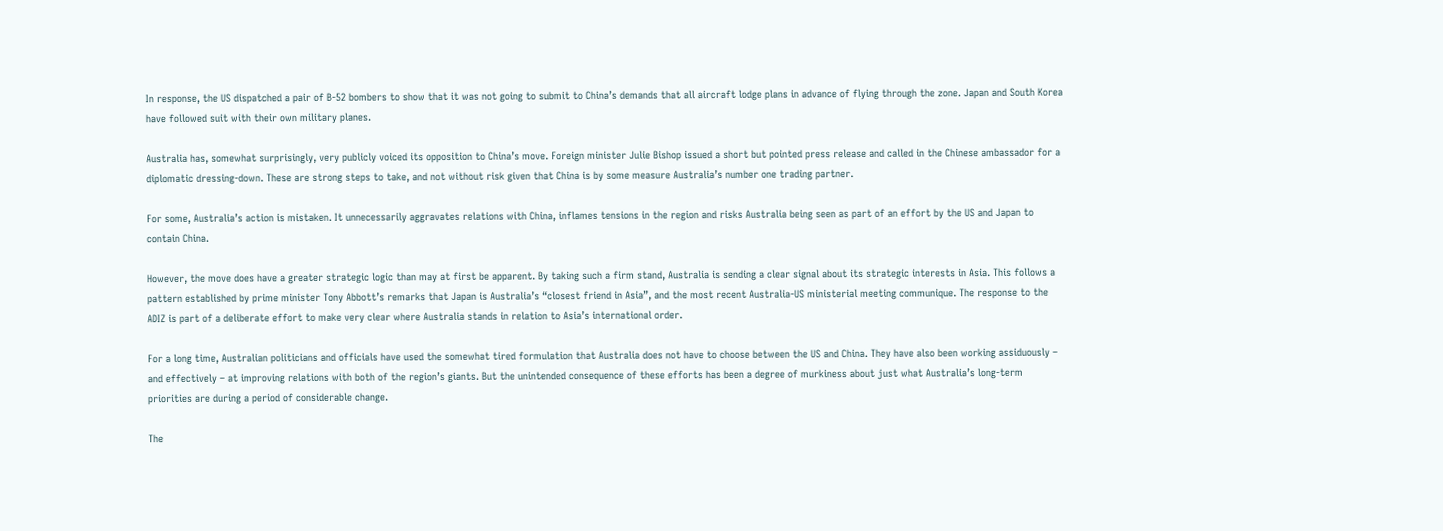In response, the US dispatched a pair of B-52 bombers to show that it was not going to submit to China’s demands that all aircraft lodge plans in advance of flying through the zone. Japan and South Korea have followed suit with their own military planes.

Australia has, somewhat surprisingly, very publicly voiced its opposition to China’s move. Foreign minister Julie Bishop issued a short but pointed press release and called in the Chinese ambassador for a diplomatic dressing-down. These are strong steps to take, and not without risk given that China is by some measure Australia’s number one trading partner.

For some, Australia’s action is mistaken. It unnecessarily aggravates relations with China, inflames tensions in the region and risks Australia being seen as part of an effort by the US and Japan to contain China.

However, the move does have a greater strategic logic than may at first be apparent. By taking such a firm stand, Australia is sending a clear signal about its strategic interests in Asia. This follows a pattern established by prime minister Tony Abbott’s remarks that Japan is Australia’s “closest friend in Asia”, and the most recent Australia-US ministerial meeting communique. The response to the ADIZ is part of a deliberate effort to make very clear where Australia stands in relation to Asia’s international order.

For a long time, Australian politicians and officials have used the somewhat tired formulation that Australia does not have to choose between the US and China. They have also been working assiduously – and effectively – at improving relations with both of the region’s giants. But the unintended consequence of these efforts has been a degree of murkiness about just what Australia’s long-term priorities are during a period of considerable change.

The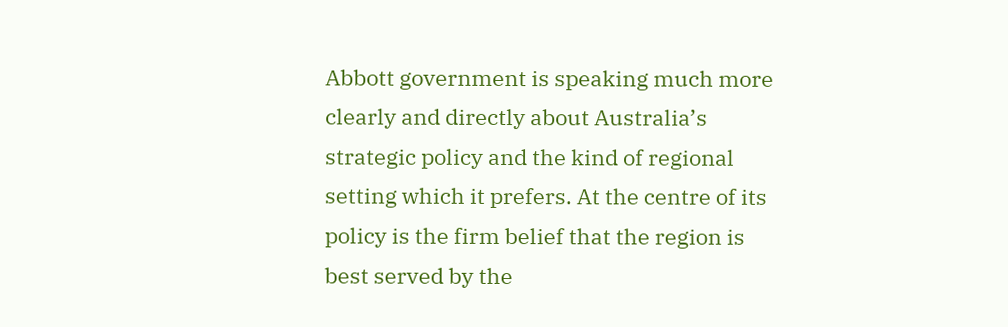Abbott government is speaking much more clearly and directly about Australia’s strategic policy and the kind of regional setting which it prefers. At the centre of its policy is the firm belief that the region is best served by the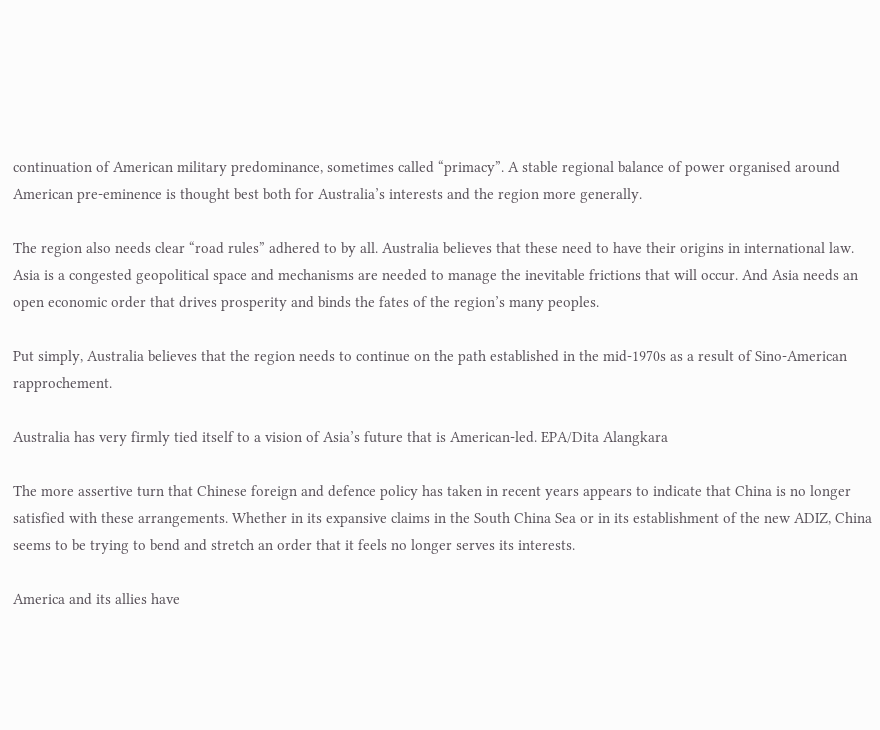continuation of American military predominance, sometimes called “primacy”. A stable regional balance of power organised around American pre-eminence is thought best both for Australia’s interests and the region more generally.

The region also needs clear “road rules” adhered to by all. Australia believes that these need to have their origins in international law. Asia is a congested geopolitical space and mechanisms are needed to manage the inevitable frictions that will occur. And Asia needs an open economic order that drives prosperity and binds the fates of the region’s many peoples.

Put simply, Australia believes that the region needs to continue on the path established in the mid-1970s as a result of Sino-American rapprochement.

Australia has very firmly tied itself to a vision of Asia’s future that is American-led. EPA/Dita Alangkara

The more assertive turn that Chinese foreign and defence policy has taken in recent years appears to indicate that China is no longer satisfied with these arrangements. Whether in its expansive claims in the South China Sea or in its establishment of the new ADIZ, China seems to be trying to bend and stretch an order that it feels no longer serves its interests.

America and its allies have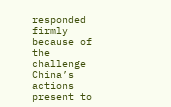responded firmly because of the challenge China’s actions present to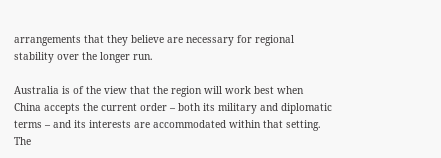arrangements that they believe are necessary for regional stability over the longer run.

Australia is of the view that the region will work best when China accepts the current order – both its military and diplomatic terms – and its interests are accommodated within that setting. The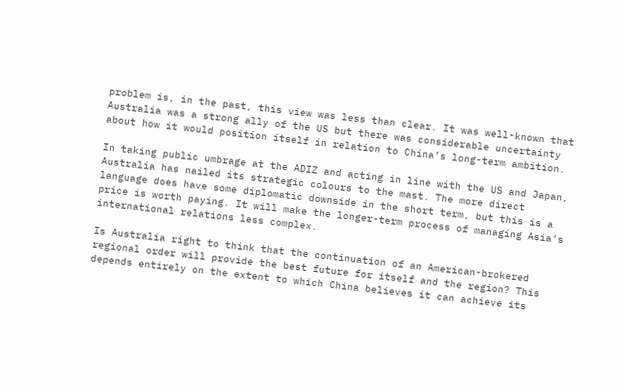problem is, in the past, this view was less than clear. It was well-known that Australia was a strong ally of the US but there was considerable uncertainty about how it would position itself in relation to China’s long-term ambition.

In taking public umbrage at the ADIZ and acting in line with the US and Japan, Australia has nailed its strategic colours to the mast. The more direct language does have some diplomatic downside in the short term, but this is a price is worth paying. It will make the longer-term process of managing Asia’s international relations less complex.

Is Australia right to think that the continuation of an American-brokered regional order will provide the best future for itself and the region? This depends entirely on the extent to which China believes it can achieve its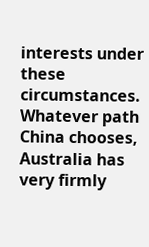interests under these circumstances. Whatever path China chooses, Australia has very firmly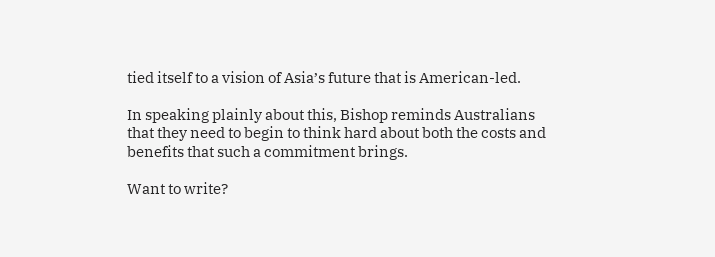tied itself to a vision of Asia’s future that is American-led.

In speaking plainly about this, Bishop reminds Australians that they need to begin to think hard about both the costs and benefits that such a commitment brings.

Want to write?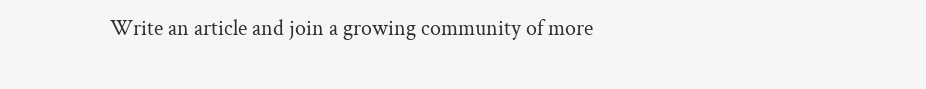Write an article and join a growing community of more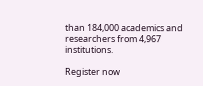than 184,000 academics and researchers from 4,967 institutions.

Register now